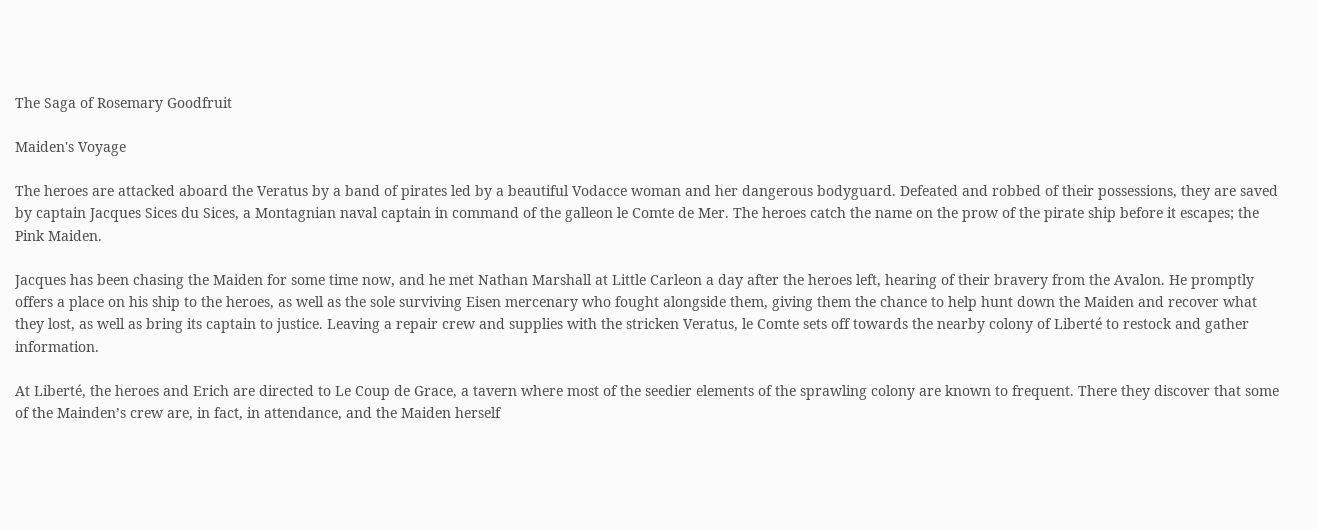The Saga of Rosemary Goodfruit

Maiden's Voyage

The heroes are attacked aboard the Veratus by a band of pirates led by a beautiful Vodacce woman and her dangerous bodyguard. Defeated and robbed of their possessions, they are saved by captain Jacques Sices du Sices, a Montagnian naval captain in command of the galleon le Comte de Mer. The heroes catch the name on the prow of the pirate ship before it escapes; the Pink Maiden.

Jacques has been chasing the Maiden for some time now, and he met Nathan Marshall at Little Carleon a day after the heroes left, hearing of their bravery from the Avalon. He promptly offers a place on his ship to the heroes, as well as the sole surviving Eisen mercenary who fought alongside them, giving them the chance to help hunt down the Maiden and recover what they lost, as well as bring its captain to justice. Leaving a repair crew and supplies with the stricken Veratus, le Comte sets off towards the nearby colony of Liberté to restock and gather information.

At Liberté, the heroes and Erich are directed to Le Coup de Grace, a tavern where most of the seedier elements of the sprawling colony are known to frequent. There they discover that some of the Mainden’s crew are, in fact, in attendance, and the Maiden herself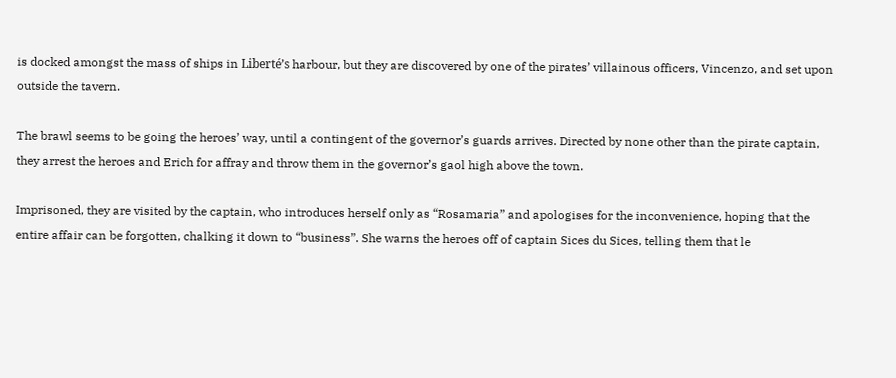is docked amongst the mass of ships in Liberté’s harbour, but they are discovered by one of the pirates’ villainous officers, Vincenzo, and set upon outside the tavern.

The brawl seems to be going the heroes’ way, until a contingent of the governor’s guards arrives. Directed by none other than the pirate captain, they arrest the heroes and Erich for affray and throw them in the governor’s gaol high above the town.

Imprisoned, they are visited by the captain, who introduces herself only as “Rosamaria” and apologises for the inconvenience, hoping that the entire affair can be forgotten, chalking it down to “business”. She warns the heroes off of captain Sices du Sices, telling them that le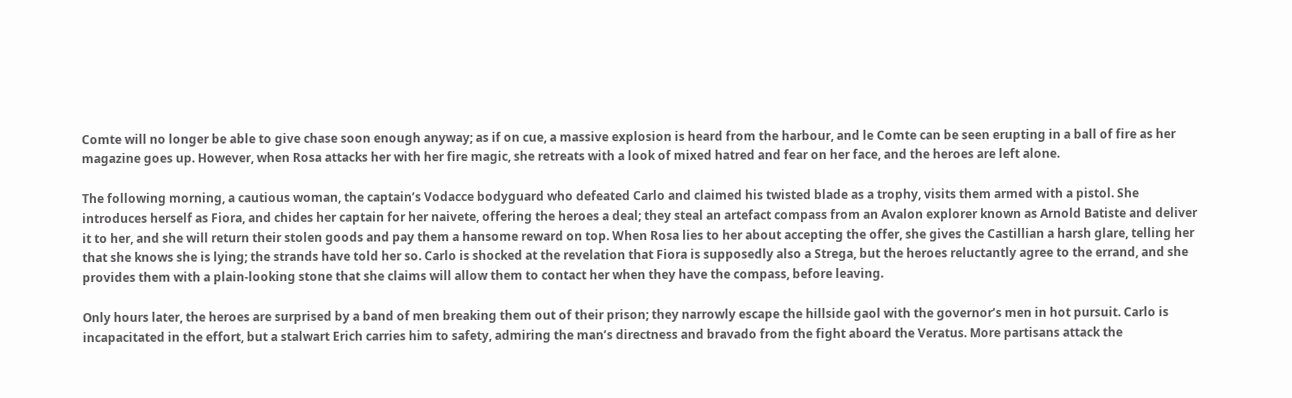Comte will no longer be able to give chase soon enough anyway; as if on cue, a massive explosion is heard from the harbour, and le Comte can be seen erupting in a ball of fire as her magazine goes up. However, when Rosa attacks her with her fire magic, she retreats with a look of mixed hatred and fear on her face, and the heroes are left alone.

The following morning, a cautious woman, the captain’s Vodacce bodyguard who defeated Carlo and claimed his twisted blade as a trophy, visits them armed with a pistol. She introduces herself as Fiora, and chides her captain for her naivete, offering the heroes a deal; they steal an artefact compass from an Avalon explorer known as Arnold Batiste and deliver it to her, and she will return their stolen goods and pay them a hansome reward on top. When Rosa lies to her about accepting the offer, she gives the Castillian a harsh glare, telling her that she knows she is lying; the strands have told her so. Carlo is shocked at the revelation that Fiora is supposedly also a Strega, but the heroes reluctantly agree to the errand, and she provides them with a plain-looking stone that she claims will allow them to contact her when they have the compass, before leaving.

Only hours later, the heroes are surprised by a band of men breaking them out of their prison; they narrowly escape the hillside gaol with the governor’s men in hot pursuit. Carlo is incapacitated in the effort, but a stalwart Erich carries him to safety, admiring the man’s directness and bravado from the fight aboard the Veratus. More partisans attack the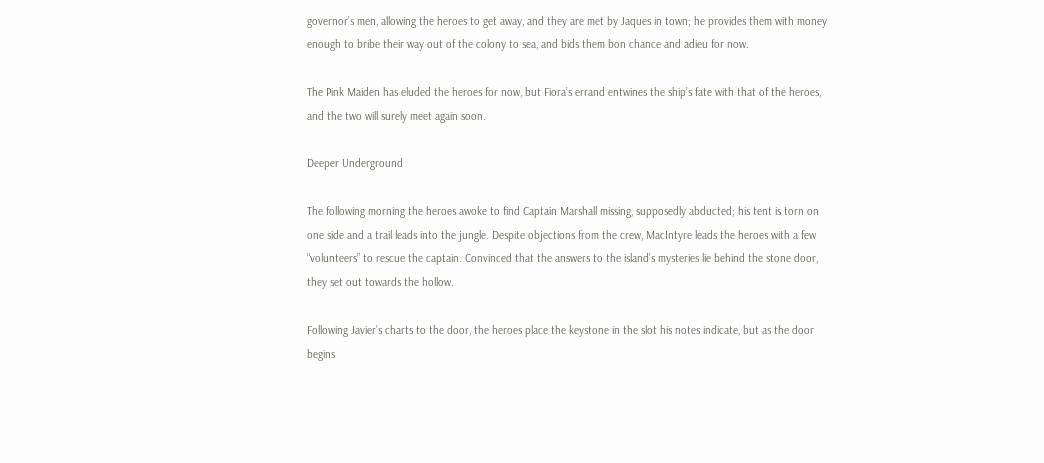governor’s men, allowing the heroes to get away, and they are met by Jaques in town; he provides them with money enough to bribe their way out of the colony to sea, and bids them bon chance and adieu for now.

The Pink Maiden has eluded the heroes for now, but Fiora’s errand entwines the ship’s fate with that of the heroes, and the two will surely meet again soon.

Deeper Underground

The following morning the heroes awoke to find Captain Marshall missing, supposedly abducted; his tent is torn on one side and a trail leads into the jungle. Despite objections from the crew, MacIntyre leads the heroes with a few “volunteers” to rescue the captain. Convinced that the answers to the island’s mysteries lie behind the stone door, they set out towards the hollow.

Following Javier’s charts to the door, the heroes place the keystone in the slot his notes indicate, but as the door begins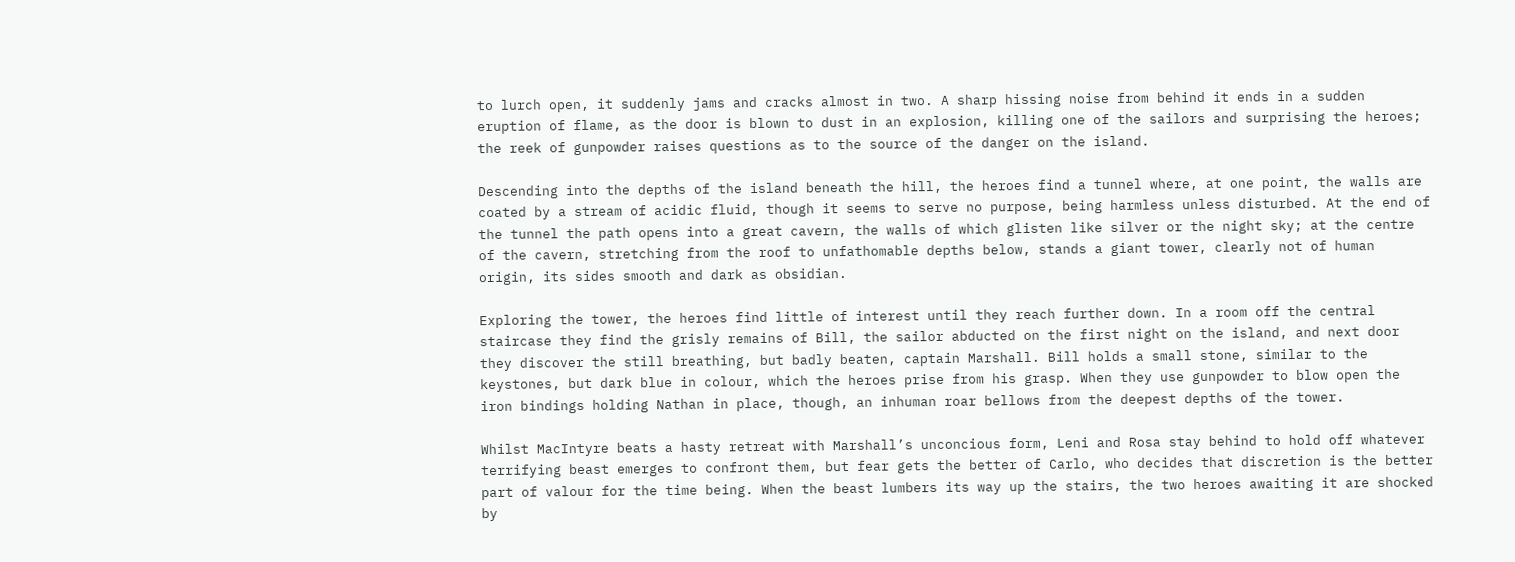to lurch open, it suddenly jams and cracks almost in two. A sharp hissing noise from behind it ends in a sudden eruption of flame, as the door is blown to dust in an explosion, killing one of the sailors and surprising the heroes; the reek of gunpowder raises questions as to the source of the danger on the island.

Descending into the depths of the island beneath the hill, the heroes find a tunnel where, at one point, the walls are coated by a stream of acidic fluid, though it seems to serve no purpose, being harmless unless disturbed. At the end of the tunnel the path opens into a great cavern, the walls of which glisten like silver or the night sky; at the centre of the cavern, stretching from the roof to unfathomable depths below, stands a giant tower, clearly not of human origin, its sides smooth and dark as obsidian.

Exploring the tower, the heroes find little of interest until they reach further down. In a room off the central staircase they find the grisly remains of Bill, the sailor abducted on the first night on the island, and next door they discover the still breathing, but badly beaten, captain Marshall. Bill holds a small stone, similar to the keystones, but dark blue in colour, which the heroes prise from his grasp. When they use gunpowder to blow open the iron bindings holding Nathan in place, though, an inhuman roar bellows from the deepest depths of the tower.

Whilst MacIntyre beats a hasty retreat with Marshall’s unconcious form, Leni and Rosa stay behind to hold off whatever terrifying beast emerges to confront them, but fear gets the better of Carlo, who decides that discretion is the better part of valour for the time being. When the beast lumbers its way up the stairs, the two heroes awaiting it are shocked by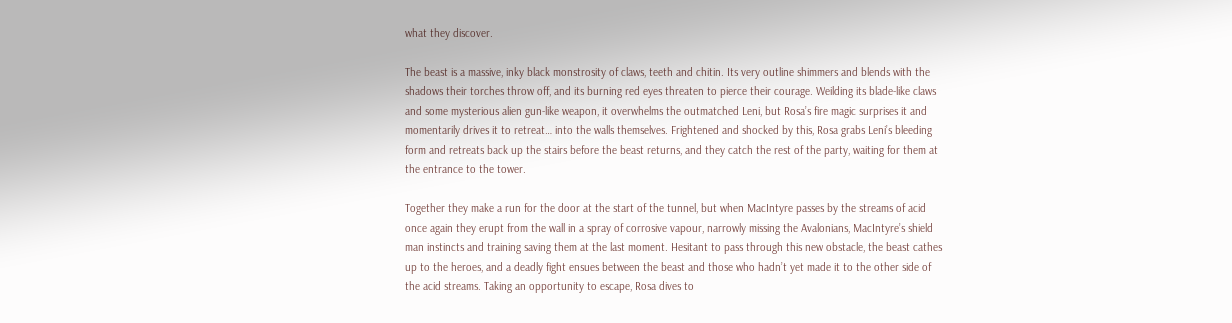what they discover.

The beast is a massive, inky black monstrosity of claws, teeth and chitin. Its very outline shimmers and blends with the shadows their torches throw off, and its burning red eyes threaten to pierce their courage. Weilding its blade-like claws and some mysterious alien gun-like weapon, it overwhelms the outmatched Leni, but Rosa’s fire magic surprises it and momentarily drives it to retreat… into the walls themselves. Frightened and shocked by this, Rosa grabs Leni’s bleeding form and retreats back up the stairs before the beast returns, and they catch the rest of the party, waiting for them at the entrance to the tower.

Together they make a run for the door at the start of the tunnel, but when MacIntyre passes by the streams of acid once again they erupt from the wall in a spray of corrosive vapour, narrowly missing the Avalonians, MacIntyre’s shield man instincts and training saving them at the last moment. Hesitant to pass through this new obstacle, the beast cathes up to the heroes, and a deadly fight ensues between the beast and those who hadn’t yet made it to the other side of the acid streams. Taking an opportunity to escape, Rosa dives to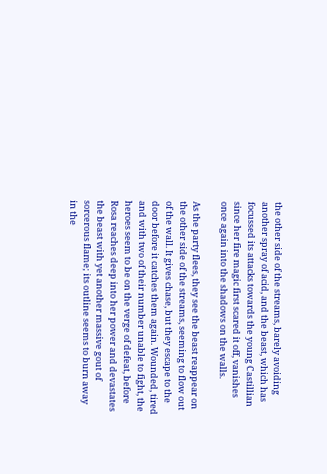the other side of the streams, barely avoiding another spray of acid, and the beast, which has focussed its attacks towards the young Castillian since her fire magic first scared it off, vanishes once again into the shadows on the walls.

As the party flees, they see the beast reappear on the other side of the streams, seeming to flow out of the wall. It gives chase, but they escape to the door before it catches them again. Wounded, tired and with two of their number unable to fight, the heroes seem to be on the verge of defeat, before Rosa reaches deep into her power and devastates the beast with yet another massive gout of sorcerous flame; its outline seems to burn away in the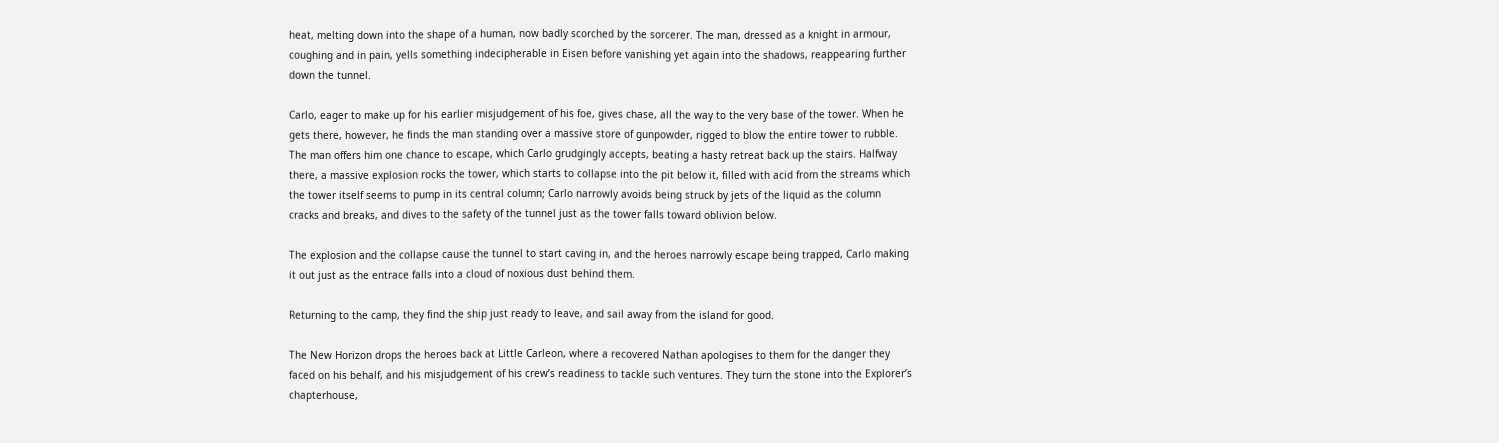heat, melting down into the shape of a human, now badly scorched by the sorcerer. The man, dressed as a knight in armour, coughing and in pain, yells something indecipherable in Eisen before vanishing yet again into the shadows, reappearing further down the tunnel.

Carlo, eager to make up for his earlier misjudgement of his foe, gives chase, all the way to the very base of the tower. When he gets there, however, he finds the man standing over a massive store of gunpowder, rigged to blow the entire tower to rubble. The man offers him one chance to escape, which Carlo grudgingly accepts, beating a hasty retreat back up the stairs. Halfway there, a massive explosion rocks the tower, which starts to collapse into the pit below it, filled with acid from the streams which the tower itself seems to pump in its central column; Carlo narrowly avoids being struck by jets of the liquid as the column cracks and breaks, and dives to the safety of the tunnel just as the tower falls toward oblivion below.

The explosion and the collapse cause the tunnel to start caving in, and the heroes narrowly escape being trapped, Carlo making it out just as the entrace falls into a cloud of noxious dust behind them.

Returning to the camp, they find the ship just ready to leave, and sail away from the island for good.

The New Horizon drops the heroes back at Little Carleon, where a recovered Nathan apologises to them for the danger they faced on his behalf, and his misjudgement of his crew’s readiness to tackle such ventures. They turn the stone into the Explorer’s chapterhouse,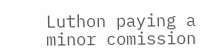Luthon paying a minor comission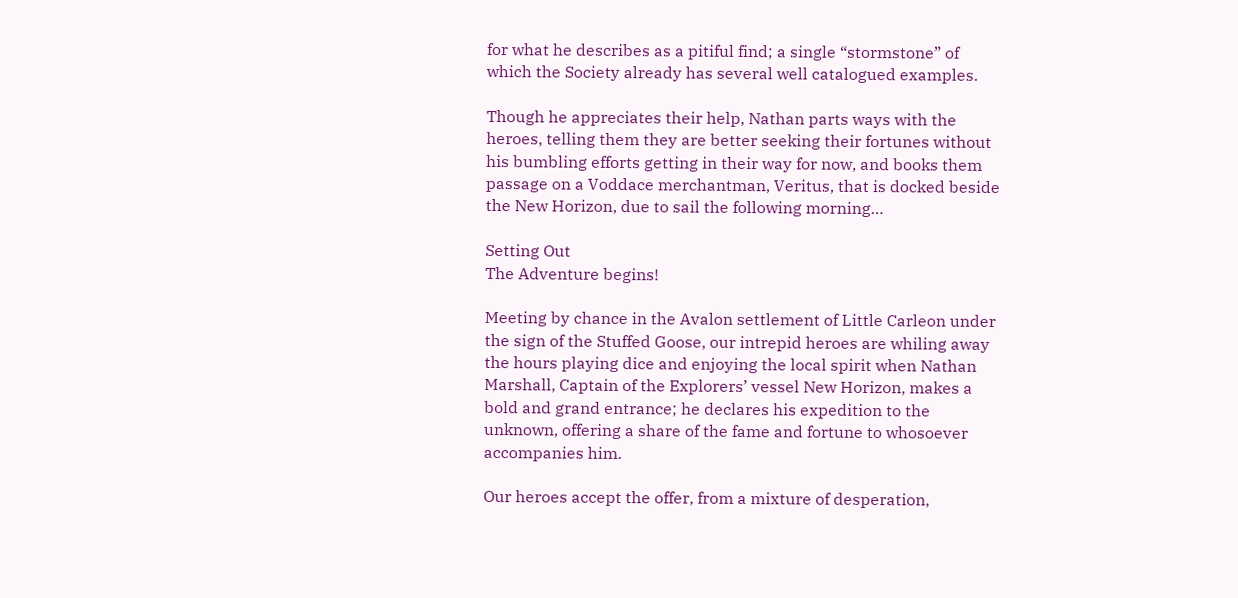for what he describes as a pitiful find; a single “stormstone” of which the Society already has several well catalogued examples.

Though he appreciates their help, Nathan parts ways with the heroes, telling them they are better seeking their fortunes without his bumbling efforts getting in their way for now, and books them passage on a Voddace merchantman, Veritus, that is docked beside the New Horizon, due to sail the following morning…

Setting Out
The Adventure begins!

Meeting by chance in the Avalon settlement of Little Carleon under the sign of the Stuffed Goose, our intrepid heroes are whiling away the hours playing dice and enjoying the local spirit when Nathan Marshall, Captain of the Explorers’ vessel New Horizon, makes a bold and grand entrance; he declares his expedition to the unknown, offering a share of the fame and fortune to whosoever accompanies him.

Our heroes accept the offer, from a mixture of desperation,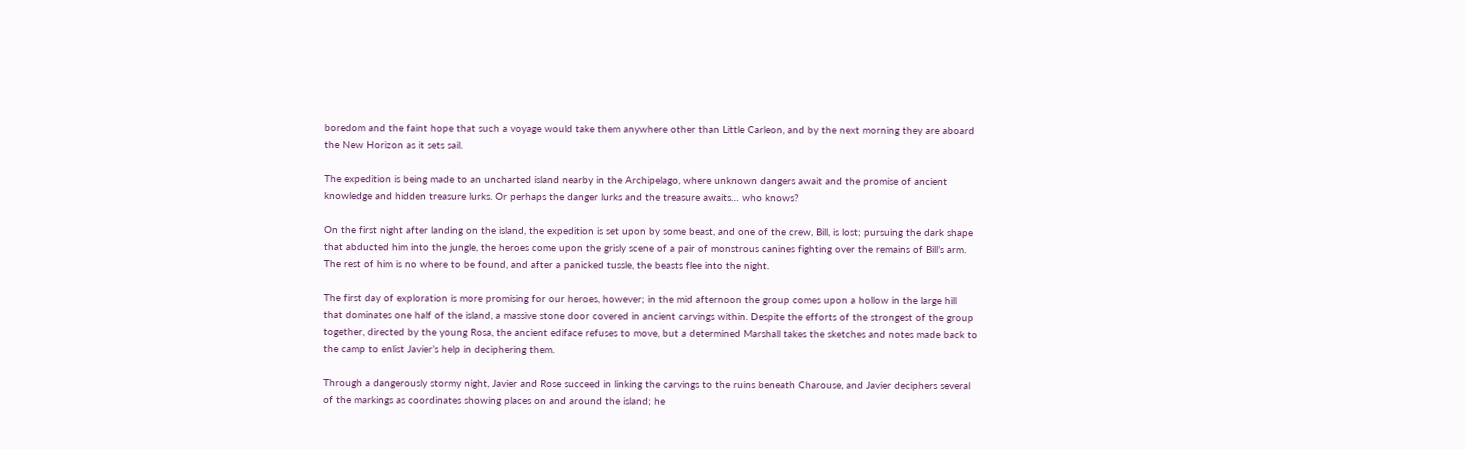boredom and the faint hope that such a voyage would take them anywhere other than Little Carleon, and by the next morning they are aboard the New Horizon as it sets sail.

The expedition is being made to an uncharted island nearby in the Archipelago, where unknown dangers await and the promise of ancient knowledge and hidden treasure lurks. Or perhaps the danger lurks and the treasure awaits… who knows?

On the first night after landing on the island, the expedition is set upon by some beast, and one of the crew, Bill, is lost; pursuing the dark shape that abducted him into the jungle, the heroes come upon the grisly scene of a pair of monstrous canines fighting over the remains of Bill’s arm. The rest of him is no where to be found, and after a panicked tussle, the beasts flee into the night.

The first day of exploration is more promising for our heroes, however; in the mid afternoon the group comes upon a hollow in the large hill that dominates one half of the island, a massive stone door covered in ancient carvings within. Despite the efforts of the strongest of the group together, directed by the young Rosa, the ancient ediface refuses to move, but a determined Marshall takes the sketches and notes made back to the camp to enlist Javier’s help in deciphering them.

Through a dangerously stormy night, Javier and Rose succeed in linking the carvings to the ruins beneath Charouse, and Javier deciphers several of the markings as coordinates showing places on and around the island; he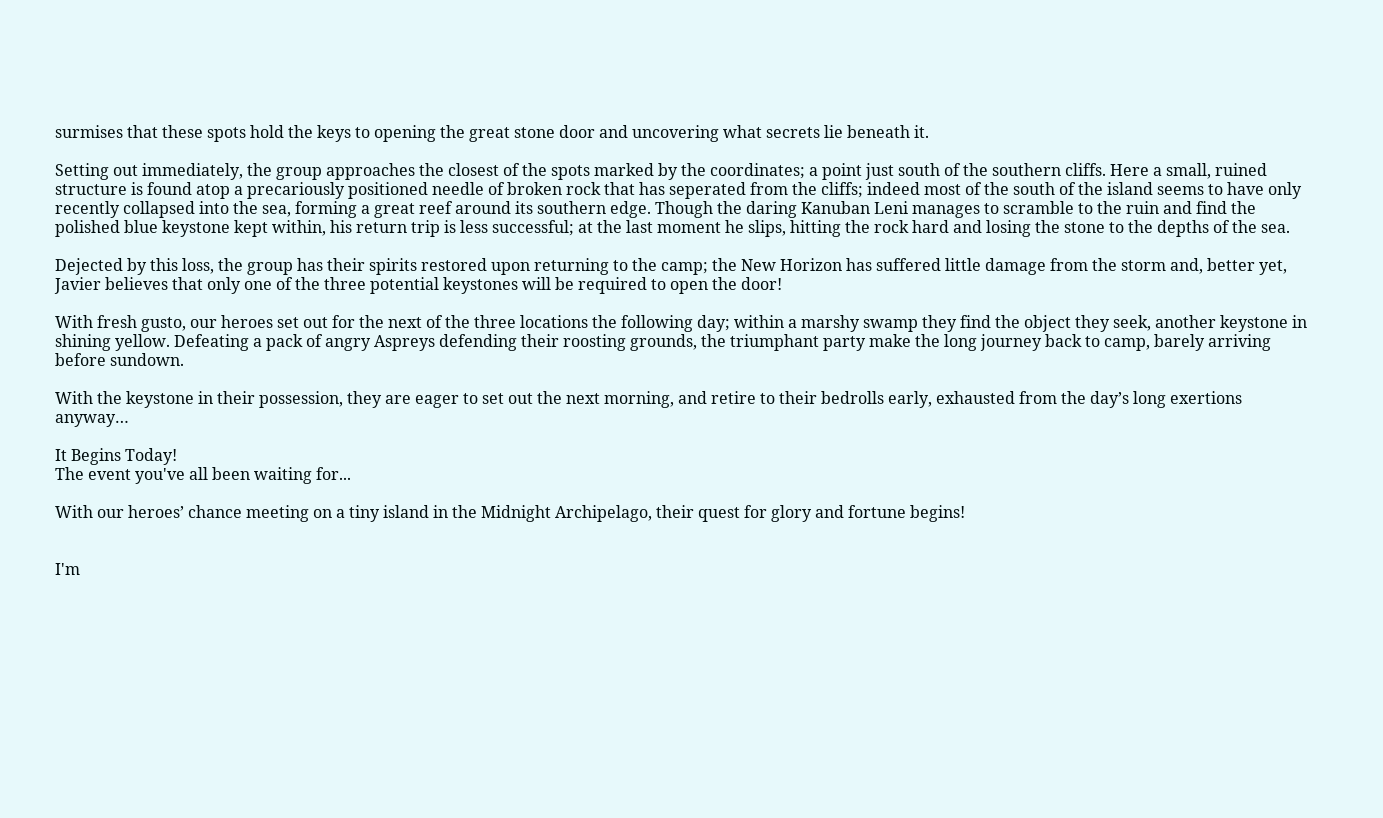surmises that these spots hold the keys to opening the great stone door and uncovering what secrets lie beneath it.

Setting out immediately, the group approaches the closest of the spots marked by the coordinates; a point just south of the southern cliffs. Here a small, ruined structure is found atop a precariously positioned needle of broken rock that has seperated from the cliffs; indeed most of the south of the island seems to have only recently collapsed into the sea, forming a great reef around its southern edge. Though the daring Kanuban Leni manages to scramble to the ruin and find the polished blue keystone kept within, his return trip is less successful; at the last moment he slips, hitting the rock hard and losing the stone to the depths of the sea.

Dejected by this loss, the group has their spirits restored upon returning to the camp; the New Horizon has suffered little damage from the storm and, better yet, Javier believes that only one of the three potential keystones will be required to open the door!

With fresh gusto, our heroes set out for the next of the three locations the following day; within a marshy swamp they find the object they seek, another keystone in shining yellow. Defeating a pack of angry Aspreys defending their roosting grounds, the triumphant party make the long journey back to camp, barely arriving before sundown.

With the keystone in their possession, they are eager to set out the next morning, and retire to their bedrolls early, exhausted from the day’s long exertions anyway…

It Begins Today!
The event you've all been waiting for...

With our heroes’ chance meeting on a tiny island in the Midnight Archipelago, their quest for glory and fortune begins!


I'm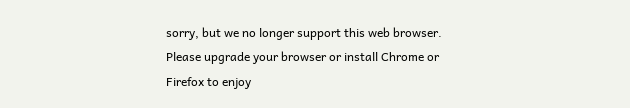sorry, but we no longer support this web browser. Please upgrade your browser or install Chrome or Firefox to enjoy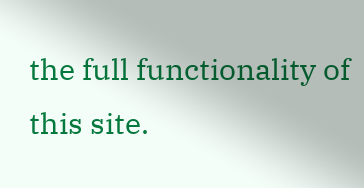the full functionality of this site.